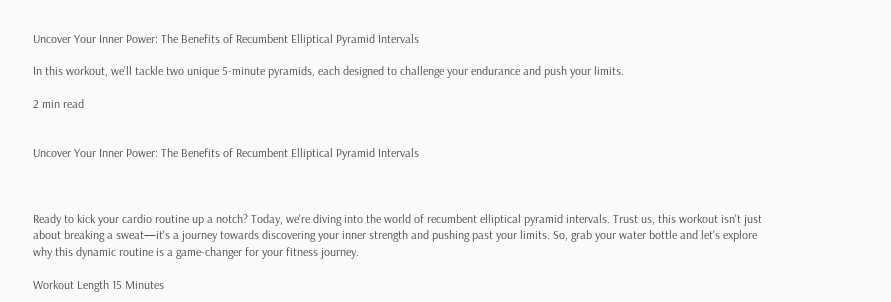Uncover Your Inner Power: The Benefits of Recumbent Elliptical Pyramid Intervals

In this workout, we'll tackle two unique 5-minute pyramids, each designed to challenge your endurance and push your limits.

2 min read


Uncover Your Inner Power: The Benefits of Recumbent Elliptical Pyramid Intervals



Ready to kick your cardio routine up a notch? Today, we're diving into the world of recumbent elliptical pyramid intervals. Trust us, this workout isn't just about breaking a sweat—it's a journey towards discovering your inner strength and pushing past your limits. So, grab your water bottle and let's explore why this dynamic routine is a game-changer for your fitness journey.

Workout Length 15 Minutes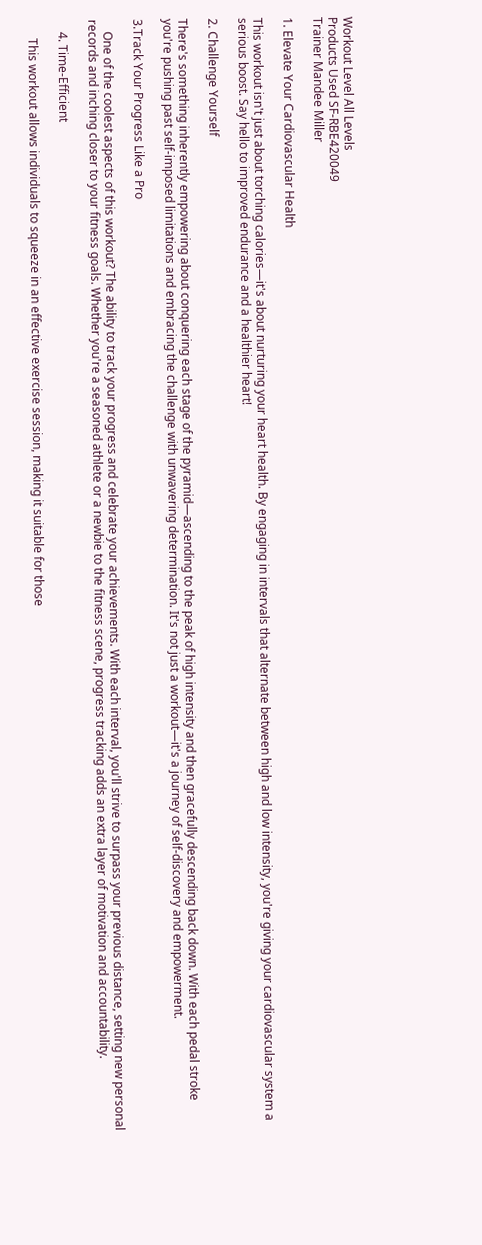Workout Level All Levels
Products Used SF-RBE420049
Trainer Mandee Miller

1. Elevate Your Cardiovascular Health

This workout isn't just about torching calories—it's about nurturing your heart health. By engaging in intervals that alternate between high and low intensity, you're giving your cardiovascular system a serious boost. Say hello to improved endurance and a healthier heart!

2. Challenge Yourself

There's something inherently empowering about conquering each stage of the pyramid—ascending to the peak of high intensity and then gracefully descending back down. With each pedal stroke you're pushing past self-imposed limitations and embracing the challenge with unwavering determination. It's not just a workout—it's a journey of self-discovery and empowerment.

3.Track Your Progress Like a Pro

    One of the coolest aspects of this workout? The ability to track your progress and celebrate your achievements. With each interval, you'll strive to surpass your previous distance, setting new personal records and inching closer to your fitness goals. Whether you're a seasoned athlete or a newbie to the fitness scene, progress tracking adds an extra layer of motivation and accountability.

    4. Time-Efficient

      This workout allows individuals to squeeze in an effective exercise session, making it suitable for those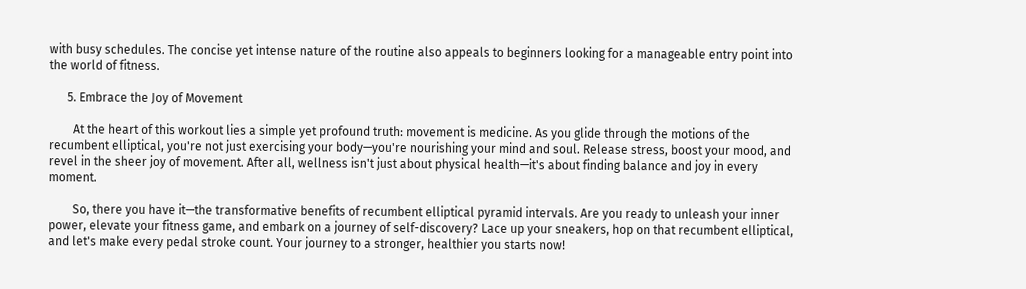with busy schedules. The concise yet intense nature of the routine also appeals to beginners looking for a manageable entry point into the world of fitness.

      5. Embrace the Joy of Movement

        At the heart of this workout lies a simple yet profound truth: movement is medicine. As you glide through the motions of the recumbent elliptical, you're not just exercising your body—you're nourishing your mind and soul. Release stress, boost your mood, and revel in the sheer joy of movement. After all, wellness isn't just about physical health—it's about finding balance and joy in every moment.

        So, there you have it—the transformative benefits of recumbent elliptical pyramid intervals. Are you ready to unleash your inner power, elevate your fitness game, and embark on a journey of self-discovery? Lace up your sneakers, hop on that recumbent elliptical, and let's make every pedal stroke count. Your journey to a stronger, healthier you starts now!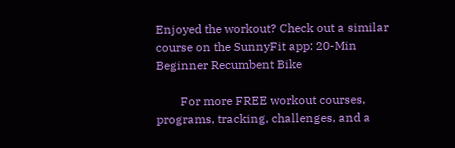Enjoyed the workout? Check out a similar course on the SunnyFit app: 20-Min Beginner Recumbent Bike

        For more FREE workout courses, programs, tracking, challenges, and a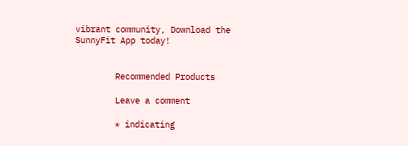vibrant community, Download the SunnyFit App today!


        Recommended Products

        Leave a comment

        * indicating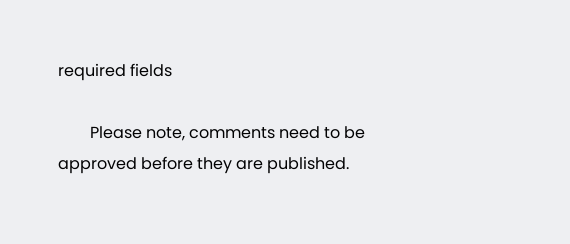required fields

        Please note, comments need to be approved before they are published.